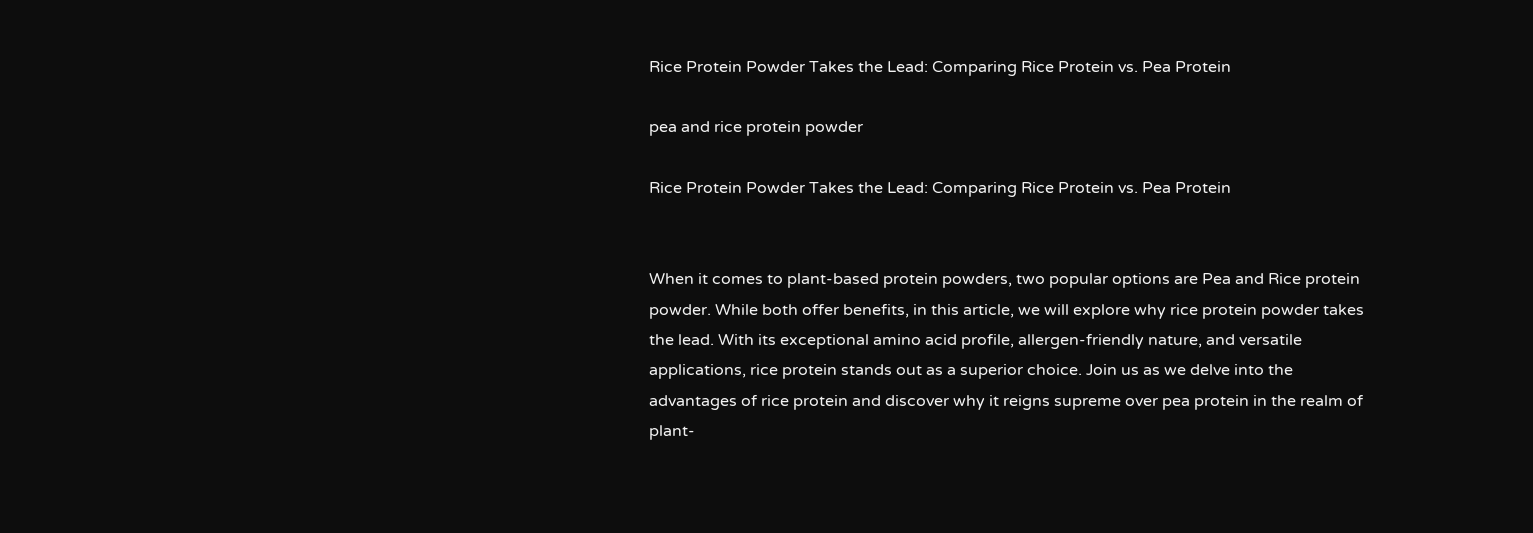Rice Protein Powder Takes the Lead: Comparing Rice Protein vs. Pea Protein

pea and rice protein powder

Rice Protein Powder Takes the Lead: Comparing Rice Protein vs. Pea Protein


When it comes to plant-based protein powders, two popular options are Pea and Rice protein powder. While both offer benefits, in this article, we will explore why rice protein powder takes the lead. With its exceptional amino acid profile, allergen-friendly nature, and versatile applications, rice protein stands out as a superior choice. Join us as we delve into the advantages of rice protein and discover why it reigns supreme over pea protein in the realm of plant-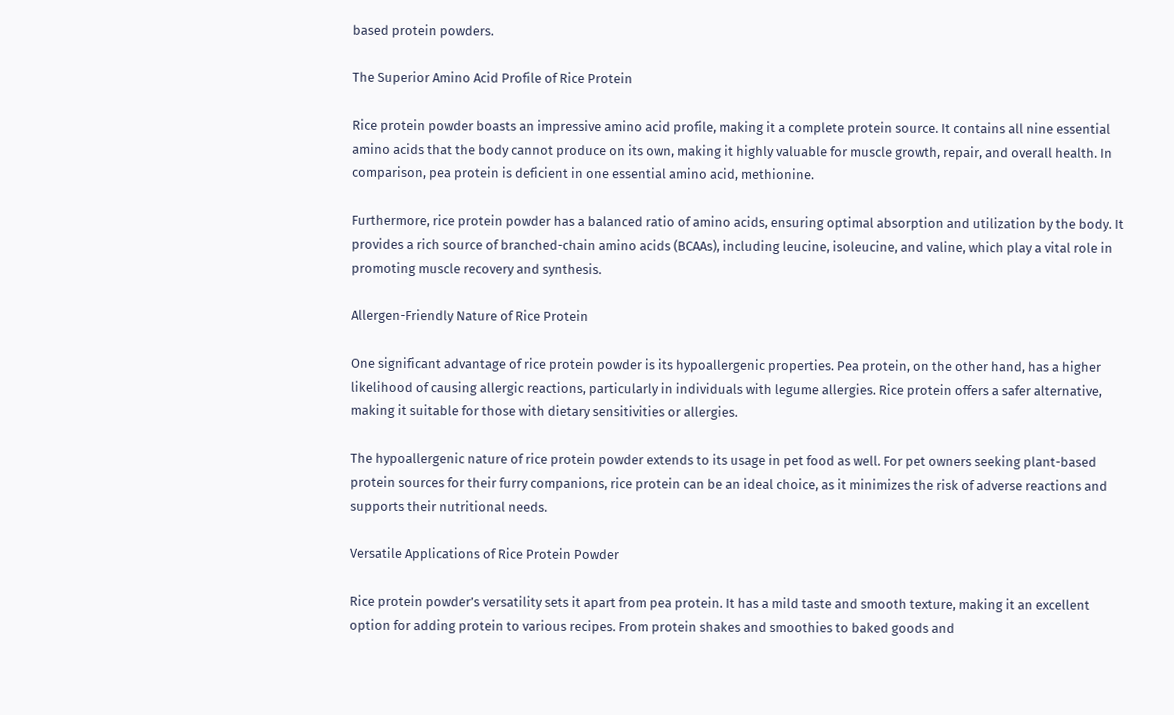based protein powders.

The Superior Amino Acid Profile of Rice Protein

Rice protein powder boasts an impressive amino acid profile, making it a complete protein source. It contains all nine essential amino acids that the body cannot produce on its own, making it highly valuable for muscle growth, repair, and overall health. In comparison, pea protein is deficient in one essential amino acid, methionine.

Furthermore, rice protein powder has a balanced ratio of amino acids, ensuring optimal absorption and utilization by the body. It provides a rich source of branched-chain amino acids (BCAAs), including leucine, isoleucine, and valine, which play a vital role in promoting muscle recovery and synthesis.

Allergen-Friendly Nature of Rice Protein

One significant advantage of rice protein powder is its hypoallergenic properties. Pea protein, on the other hand, has a higher likelihood of causing allergic reactions, particularly in individuals with legume allergies. Rice protein offers a safer alternative, making it suitable for those with dietary sensitivities or allergies.

The hypoallergenic nature of rice protein powder extends to its usage in pet food as well. For pet owners seeking plant-based protein sources for their furry companions, rice protein can be an ideal choice, as it minimizes the risk of adverse reactions and supports their nutritional needs.

Versatile Applications of Rice Protein Powder

Rice protein powder’s versatility sets it apart from pea protein. It has a mild taste and smooth texture, making it an excellent option for adding protein to various recipes. From protein shakes and smoothies to baked goods and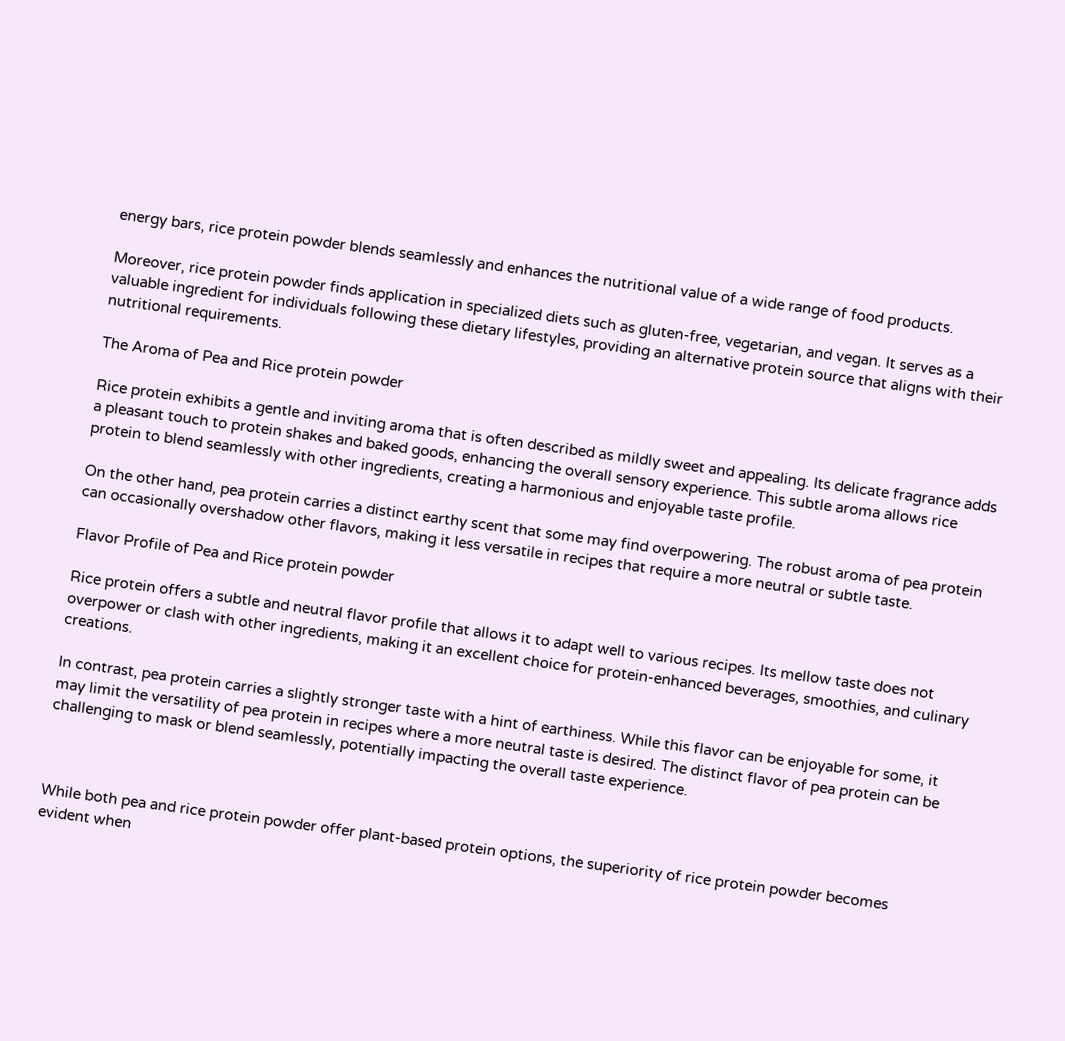energy bars, rice protein powder blends seamlessly and enhances the nutritional value of a wide range of food products.

Moreover, rice protein powder finds application in specialized diets such as gluten-free, vegetarian, and vegan. It serves as a valuable ingredient for individuals following these dietary lifestyles, providing an alternative protein source that aligns with their nutritional requirements.

The Aroma of Pea and Rice protein powder

Rice protein exhibits a gentle and inviting aroma that is often described as mildly sweet and appealing. Its delicate fragrance adds a pleasant touch to protein shakes and baked goods, enhancing the overall sensory experience. This subtle aroma allows rice protein to blend seamlessly with other ingredients, creating a harmonious and enjoyable taste profile.

On the other hand, pea protein carries a distinct earthy scent that some may find overpowering. The robust aroma of pea protein can occasionally overshadow other flavors, making it less versatile in recipes that require a more neutral or subtle taste.

Flavor Profile of Pea and Rice protein powder

Rice protein offers a subtle and neutral flavor profile that allows it to adapt well to various recipes. Its mellow taste does not overpower or clash with other ingredients, making it an excellent choice for protein-enhanced beverages, smoothies, and culinary creations.

In contrast, pea protein carries a slightly stronger taste with a hint of earthiness. While this flavor can be enjoyable for some, it may limit the versatility of pea protein in recipes where a more neutral taste is desired. The distinct flavor of pea protein can be challenging to mask or blend seamlessly, potentially impacting the overall taste experience.



While both pea and rice protein powder offer plant-based protein options, the superiority of rice protein powder becomes evident when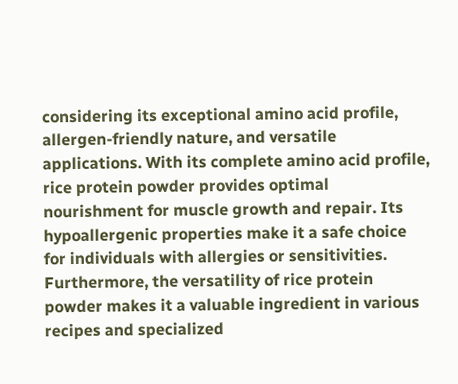considering its exceptional amino acid profile, allergen-friendly nature, and versatile applications. With its complete amino acid profile, rice protein powder provides optimal nourishment for muscle growth and repair. Its hypoallergenic properties make it a safe choice for individuals with allergies or sensitivities. Furthermore, the versatility of rice protein powder makes it a valuable ingredient in various recipes and specialized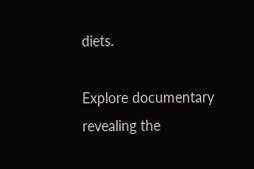diets.

Explore documentary revealing the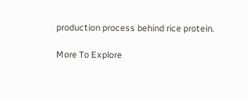production process behind rice protein.

More To Explore